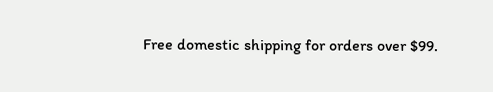Free domestic shipping for orders over $99.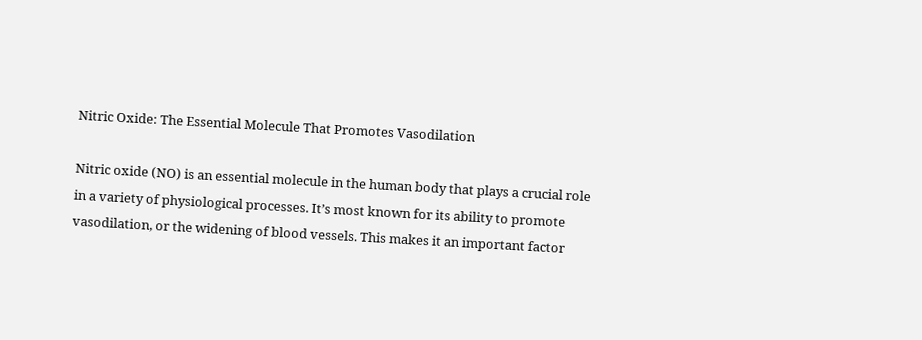Nitric Oxide: The Essential Molecule That Promotes Vasodilation

Nitric oxide (NO) is an essential molecule in the human body that plays a crucial role in a variety of physiological processes. It’s most known for its ability to promote vasodilation, or the widening of blood vessels. This makes it an important factor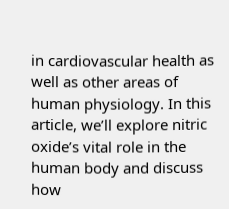in cardiovascular health as well as other areas of human physiology. In this article, we’ll explore nitric oxide’s vital role in the human body and discuss how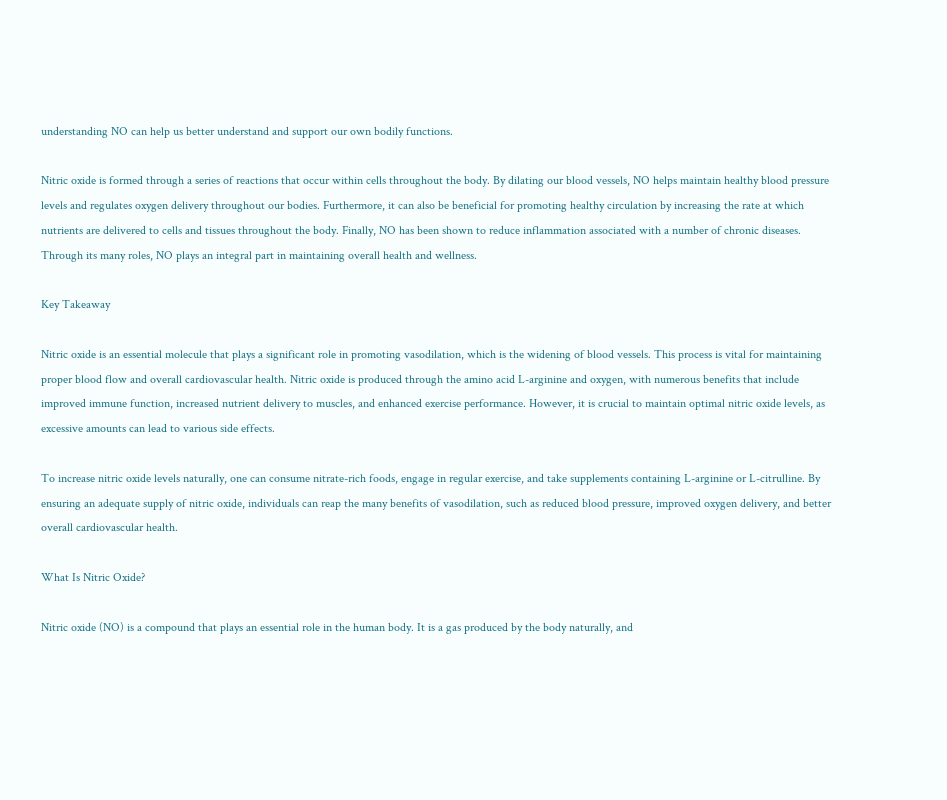understanding NO can help us better understand and support our own bodily functions.

Nitric oxide is formed through a series of reactions that occur within cells throughout the body. By dilating our blood vessels, NO helps maintain healthy blood pressure levels and regulates oxygen delivery throughout our bodies. Furthermore, it can also be beneficial for promoting healthy circulation by increasing the rate at which nutrients are delivered to cells and tissues throughout the body. Finally, NO has been shown to reduce inflammation associated with a number of chronic diseases. Through its many roles, NO plays an integral part in maintaining overall health and wellness.

Key Takeaway

Nitric oxide is an essential molecule that plays a significant role in promoting vasodilation, which is the widening of blood vessels. This process is vital for maintaining proper blood flow and overall cardiovascular health. Nitric oxide is produced through the amino acid L-arginine and oxygen, with numerous benefits that include improved immune function, increased nutrient delivery to muscles, and enhanced exercise performance. However, it is crucial to maintain optimal nitric oxide levels, as excessive amounts can lead to various side effects.

To increase nitric oxide levels naturally, one can consume nitrate-rich foods, engage in regular exercise, and take supplements containing L-arginine or L-citrulline. By ensuring an adequate supply of nitric oxide, individuals can reap the many benefits of vasodilation, such as reduced blood pressure, improved oxygen delivery, and better overall cardiovascular health.

What Is Nitric Oxide?

Nitric oxide (NO) is a compound that plays an essential role in the human body. It is a gas produced by the body naturally, and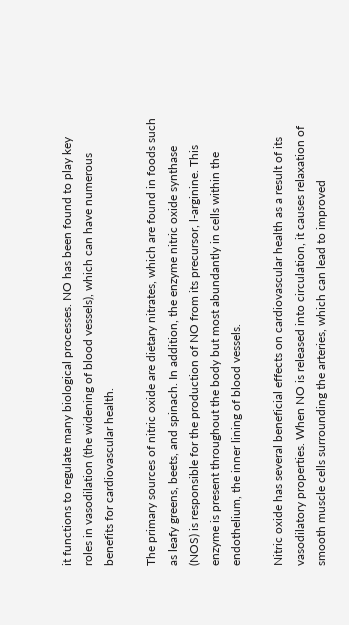it functions to regulate many biological processes. NO has been found to play key roles in vasodilation (the widening of blood vessels), which can have numerous benefits for cardiovascular health.

The primary sources of nitric oxide are dietary nitrates, which are found in foods such as leafy greens, beets, and spinach. In addition, the enzyme nitric oxide synthase (NOS) is responsible for the production of NO from its precursor, l-arginine. This enzyme is present throughout the body but most abundantly in cells within the endothelium, the inner lining of blood vessels.

Nitric oxide has several beneficial effects on cardiovascular health as a result of its vasodilatory properties. When NO is released into circulation, it causes relaxation of smooth muscle cells surrounding the arteries, which can lead to improved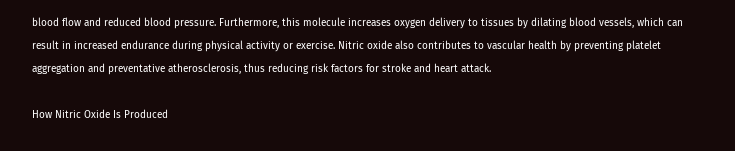blood flow and reduced blood pressure. Furthermore, this molecule increases oxygen delivery to tissues by dilating blood vessels, which can result in increased endurance during physical activity or exercise. Nitric oxide also contributes to vascular health by preventing platelet aggregation and preventative atherosclerosis, thus reducing risk factors for stroke and heart attack.

How Nitric Oxide Is Produced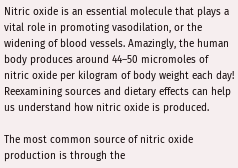Nitric oxide is an essential molecule that plays a vital role in promoting vasodilation, or the widening of blood vessels. Amazingly, the human body produces around 44–50 micromoles of nitric oxide per kilogram of body weight each day! Reexamining sources and dietary effects can help us understand how nitric oxide is produced.

The most common source of nitric oxide production is through the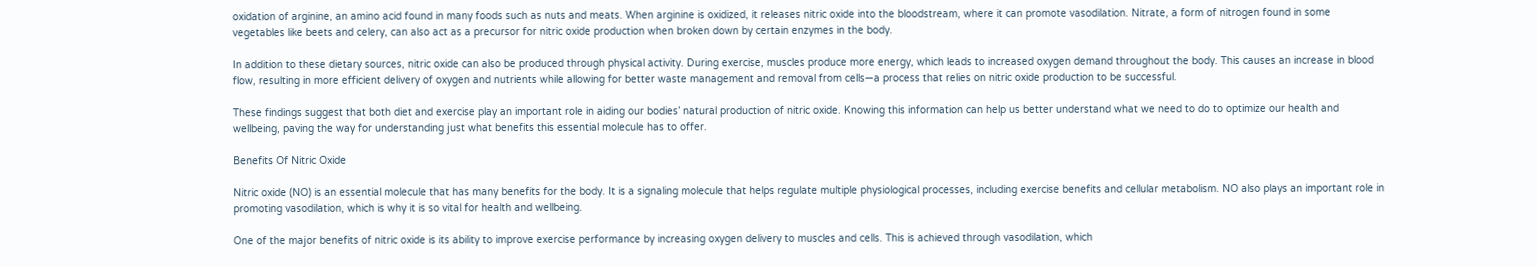oxidation of arginine, an amino acid found in many foods such as nuts and meats. When arginine is oxidized, it releases nitric oxide into the bloodstream, where it can promote vasodilation. Nitrate, a form of nitrogen found in some vegetables like beets and celery, can also act as a precursor for nitric oxide production when broken down by certain enzymes in the body.

In addition to these dietary sources, nitric oxide can also be produced through physical activity. During exercise, muscles produce more energy, which leads to increased oxygen demand throughout the body. This causes an increase in blood flow, resulting in more efficient delivery of oxygen and nutrients while allowing for better waste management and removal from cells—a process that relies on nitric oxide production to be successful.

These findings suggest that both diet and exercise play an important role in aiding our bodies’ natural production of nitric oxide. Knowing this information can help us better understand what we need to do to optimize our health and wellbeing, paving the way for understanding just what benefits this essential molecule has to offer.

Benefits Of Nitric Oxide

Nitric oxide (NO) is an essential molecule that has many benefits for the body. It is a signaling molecule that helps regulate multiple physiological processes, including exercise benefits and cellular metabolism. NO also plays an important role in promoting vasodilation, which is why it is so vital for health and wellbeing.

One of the major benefits of nitric oxide is its ability to improve exercise performance by increasing oxygen delivery to muscles and cells. This is achieved through vasodilation, which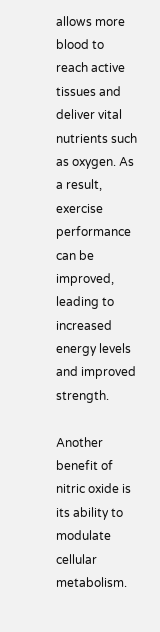allows more blood to reach active tissues and deliver vital nutrients such as oxygen. As a result, exercise performance can be improved, leading to increased energy levels and improved strength.

Another benefit of nitric oxide is its ability to modulate cellular metabolism.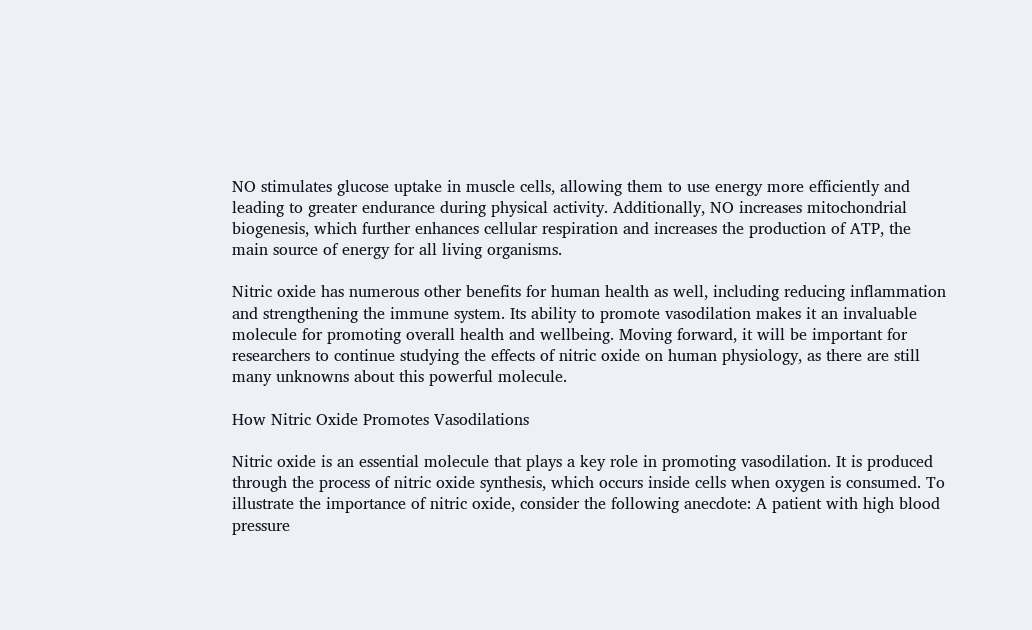NO stimulates glucose uptake in muscle cells, allowing them to use energy more efficiently and leading to greater endurance during physical activity. Additionally, NO increases mitochondrial biogenesis, which further enhances cellular respiration and increases the production of ATP, the main source of energy for all living organisms.

Nitric oxide has numerous other benefits for human health as well, including reducing inflammation and strengthening the immune system. Its ability to promote vasodilation makes it an invaluable molecule for promoting overall health and wellbeing. Moving forward, it will be important for researchers to continue studying the effects of nitric oxide on human physiology, as there are still many unknowns about this powerful molecule.

How Nitric Oxide Promotes Vasodilations

Nitric oxide is an essential molecule that plays a key role in promoting vasodilation. It is produced through the process of nitric oxide synthesis, which occurs inside cells when oxygen is consumed. To illustrate the importance of nitric oxide, consider the following anecdote: A patient with high blood pressure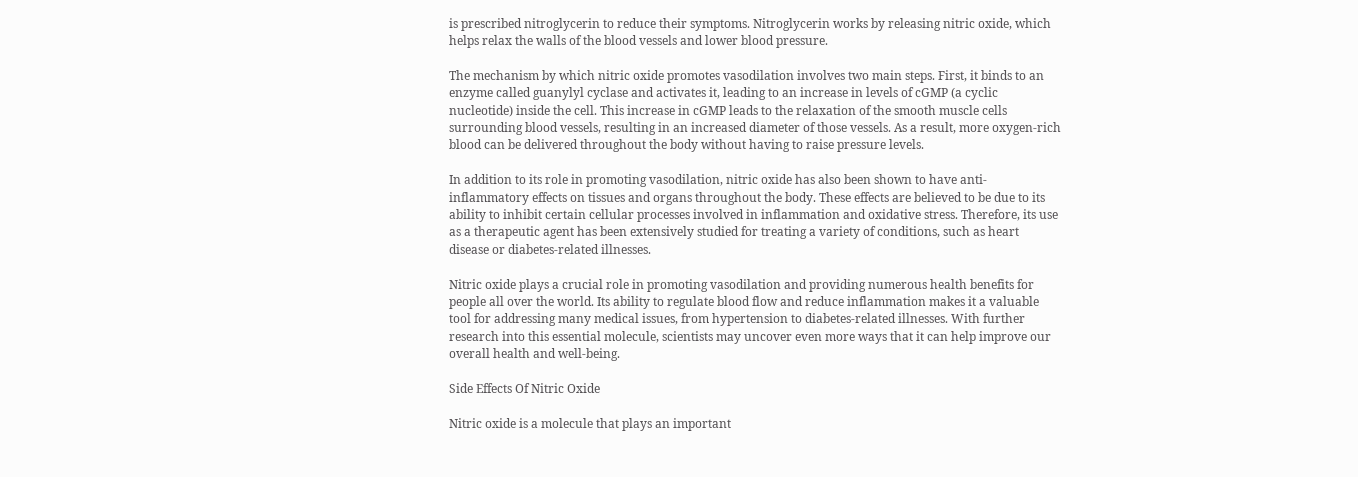is prescribed nitroglycerin to reduce their symptoms. Nitroglycerin works by releasing nitric oxide, which helps relax the walls of the blood vessels and lower blood pressure.

The mechanism by which nitric oxide promotes vasodilation involves two main steps. First, it binds to an enzyme called guanylyl cyclase and activates it, leading to an increase in levels of cGMP (a cyclic nucleotide) inside the cell. This increase in cGMP leads to the relaxation of the smooth muscle cells surrounding blood vessels, resulting in an increased diameter of those vessels. As a result, more oxygen-rich blood can be delivered throughout the body without having to raise pressure levels.

In addition to its role in promoting vasodilation, nitric oxide has also been shown to have anti-inflammatory effects on tissues and organs throughout the body. These effects are believed to be due to its ability to inhibit certain cellular processes involved in inflammation and oxidative stress. Therefore, its use as a therapeutic agent has been extensively studied for treating a variety of conditions, such as heart disease or diabetes-related illnesses.

Nitric oxide plays a crucial role in promoting vasodilation and providing numerous health benefits for people all over the world. Its ability to regulate blood flow and reduce inflammation makes it a valuable tool for addressing many medical issues, from hypertension to diabetes-related illnesses. With further research into this essential molecule, scientists may uncover even more ways that it can help improve our overall health and well-being.

Side Effects Of Nitric Oxide

Nitric oxide is a molecule that plays an important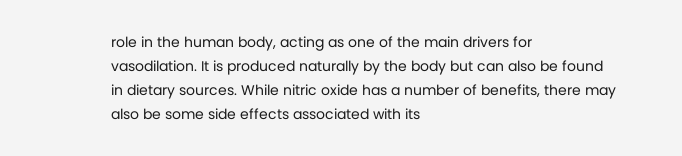role in the human body, acting as one of the main drivers for vasodilation. It is produced naturally by the body but can also be found in dietary sources. While nitric oxide has a number of benefits, there may also be some side effects associated with its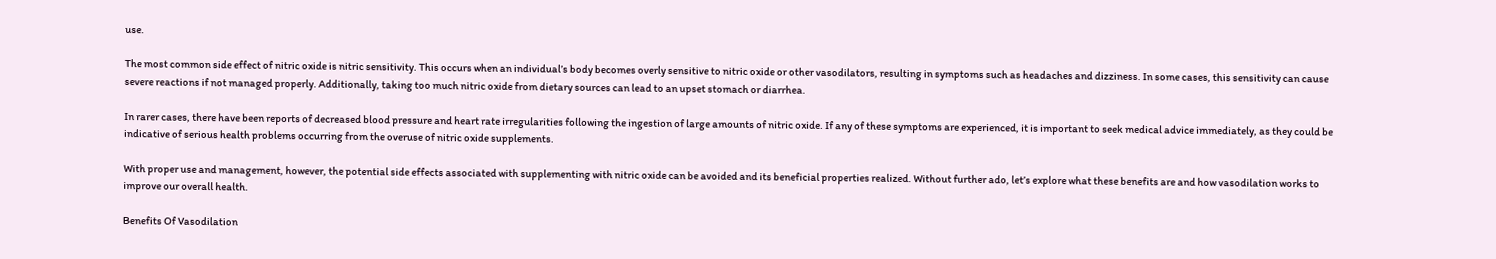use.

The most common side effect of nitric oxide is nitric sensitivity. This occurs when an individual’s body becomes overly sensitive to nitric oxide or other vasodilators, resulting in symptoms such as headaches and dizziness. In some cases, this sensitivity can cause severe reactions if not managed properly. Additionally, taking too much nitric oxide from dietary sources can lead to an upset stomach or diarrhea.

In rarer cases, there have been reports of decreased blood pressure and heart rate irregularities following the ingestion of large amounts of nitric oxide. If any of these symptoms are experienced, it is important to seek medical advice immediately, as they could be indicative of serious health problems occurring from the overuse of nitric oxide supplements.

With proper use and management, however, the potential side effects associated with supplementing with nitric oxide can be avoided and its beneficial properties realized. Without further ado, let’s explore what these benefits are and how vasodilation works to improve our overall health.

Benefits Of Vasodilation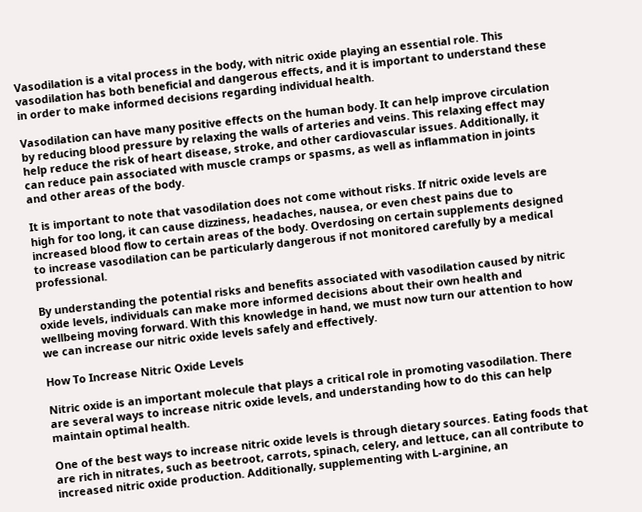Vasodilation is a vital process in the body, with nitric oxide playing an essential role. This vasodilation has both beneficial and dangerous effects, and it is important to understand these in order to make informed decisions regarding individual health.

Vasodilation can have many positive effects on the human body. It can help improve circulation by reducing blood pressure by relaxing the walls of arteries and veins. This relaxing effect may help reduce the risk of heart disease, stroke, and other cardiovascular issues. Additionally, it can reduce pain associated with muscle cramps or spasms, as well as inflammation in joints and other areas of the body.

It is important to note that vasodilation does not come without risks. If nitric oxide levels are high for too long, it can cause dizziness, headaches, nausea, or even chest pains due to increased blood flow to certain areas of the body. Overdosing on certain supplements designed to increase vasodilation can be particularly dangerous if not monitored carefully by a medical professional.

By understanding the potential risks and benefits associated with vasodilation caused by nitric oxide levels, individuals can make more informed decisions about their own health and wellbeing moving forward. With this knowledge in hand, we must now turn our attention to how we can increase our nitric oxide levels safely and effectively.

How To Increase Nitric Oxide Levels

Nitric oxide is an important molecule that plays a critical role in promoting vasodilation. There are several ways to increase nitric oxide levels, and understanding how to do this can help maintain optimal health.

One of the best ways to increase nitric oxide levels is through dietary sources. Eating foods that are rich in nitrates, such as beetroot, carrots, spinach, celery, and lettuce, can all contribute to increased nitric oxide production. Additionally, supplementing with L-arginine, an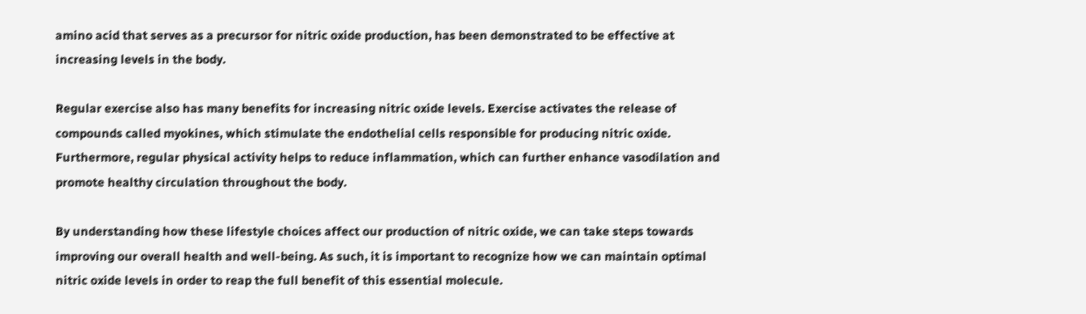amino acid that serves as a precursor for nitric oxide production, has been demonstrated to be effective at increasing levels in the body.

Regular exercise also has many benefits for increasing nitric oxide levels. Exercise activates the release of compounds called myokines, which stimulate the endothelial cells responsible for producing nitric oxide. Furthermore, regular physical activity helps to reduce inflammation, which can further enhance vasodilation and promote healthy circulation throughout the body.

By understanding how these lifestyle choices affect our production of nitric oxide, we can take steps towards improving our overall health and well-being. As such, it is important to recognize how we can maintain optimal nitric oxide levels in order to reap the full benefit of this essential molecule.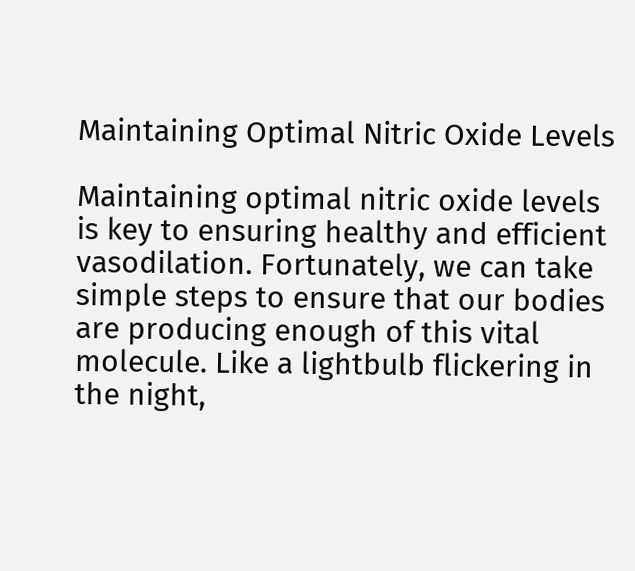Maintaining Optimal Nitric Oxide Levels

Maintaining optimal nitric oxide levels is key to ensuring healthy and efficient vasodilation. Fortunately, we can take simple steps to ensure that our bodies are producing enough of this vital molecule. Like a lightbulb flickering in the night,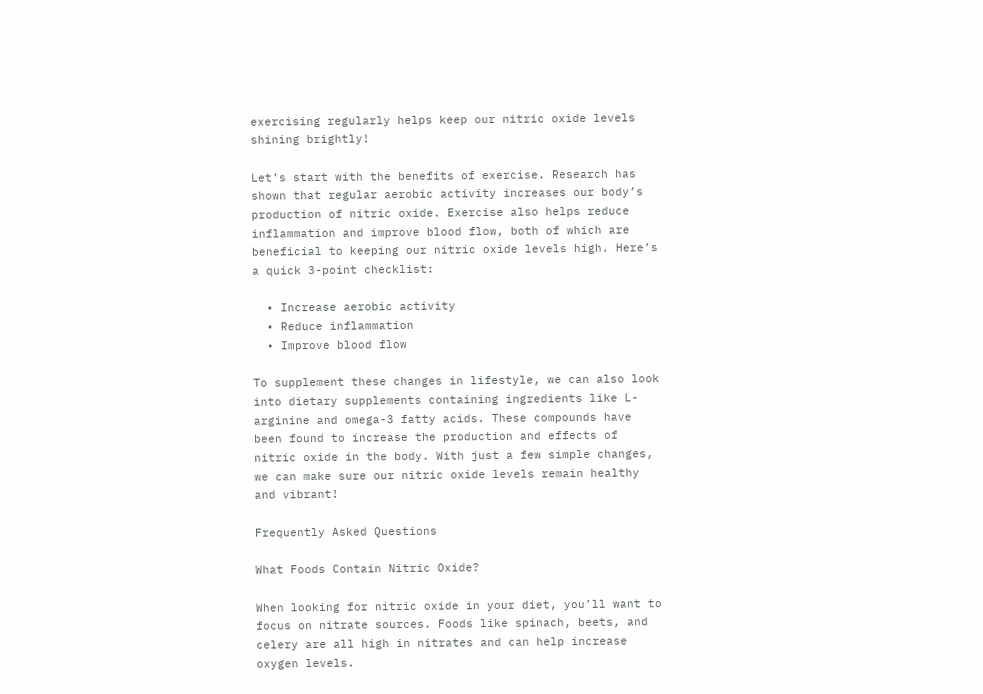exercising regularly helps keep our nitric oxide levels shining brightly!

Let’s start with the benefits of exercise. Research has shown that regular aerobic activity increases our body’s production of nitric oxide. Exercise also helps reduce inflammation and improve blood flow, both of which are beneficial to keeping our nitric oxide levels high. Here’s a quick 3-point checklist:

  • Increase aerobic activity
  • Reduce inflammation
  • Improve blood flow

To supplement these changes in lifestyle, we can also look into dietary supplements containing ingredients like L-arginine and omega-3 fatty acids. These compounds have been found to increase the production and effects of nitric oxide in the body. With just a few simple changes, we can make sure our nitric oxide levels remain healthy and vibrant!

Frequently Asked Questions

What Foods Contain Nitric Oxide?

When looking for nitric oxide in your diet, you’ll want to focus on nitrate sources. Foods like spinach, beets, and celery are all high in nitrates and can help increase oxygen levels.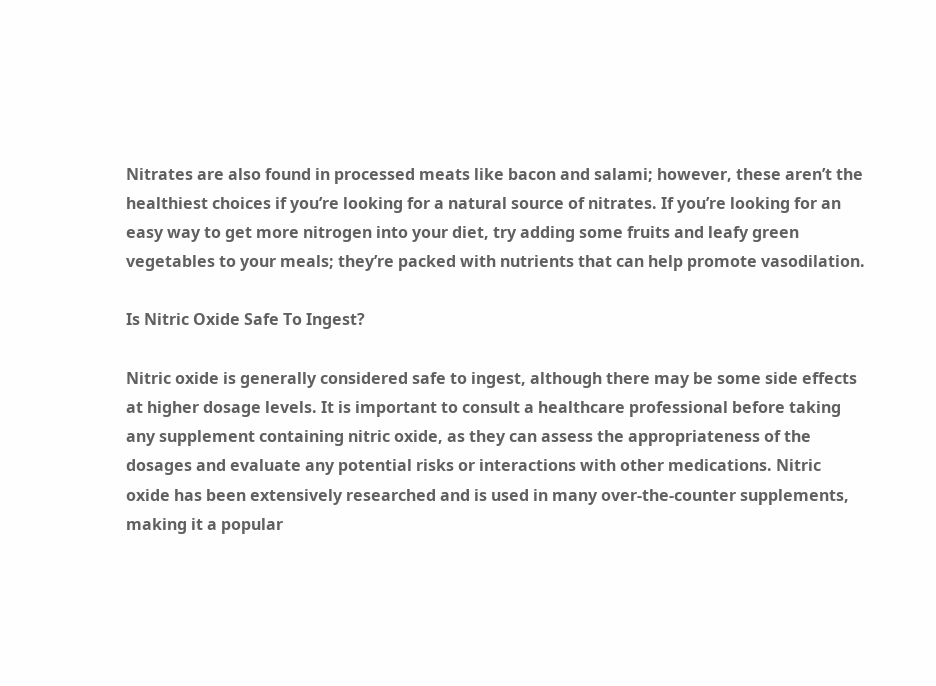Nitrates are also found in processed meats like bacon and salami; however, these aren’t the healthiest choices if you’re looking for a natural source of nitrates. If you’re looking for an easy way to get more nitrogen into your diet, try adding some fruits and leafy green vegetables to your meals; they’re packed with nutrients that can help promote vasodilation.

Is Nitric Oxide Safe To Ingest?

Nitric oxide is generally considered safe to ingest, although there may be some side effects at higher dosage levels. It is important to consult a healthcare professional before taking any supplement containing nitric oxide, as they can assess the appropriateness of the dosages and evaluate any potential risks or interactions with other medications. Nitric oxide has been extensively researched and is used in many over-the-counter supplements, making it a popular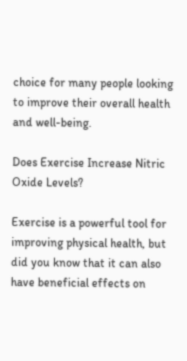choice for many people looking to improve their overall health and well-being.

Does Exercise Increase Nitric Oxide Levels?

Exercise is a powerful tool for improving physical health, but did you know that it can also have beneficial effects on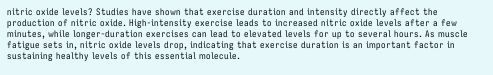nitric oxide levels? Studies have shown that exercise duration and intensity directly affect the production of nitric oxide. High-intensity exercise leads to increased nitric oxide levels after a few minutes, while longer-duration exercises can lead to elevated levels for up to several hours. As muscle fatigue sets in, nitric oxide levels drop, indicating that exercise duration is an important factor in sustaining healthy levels of this essential molecule.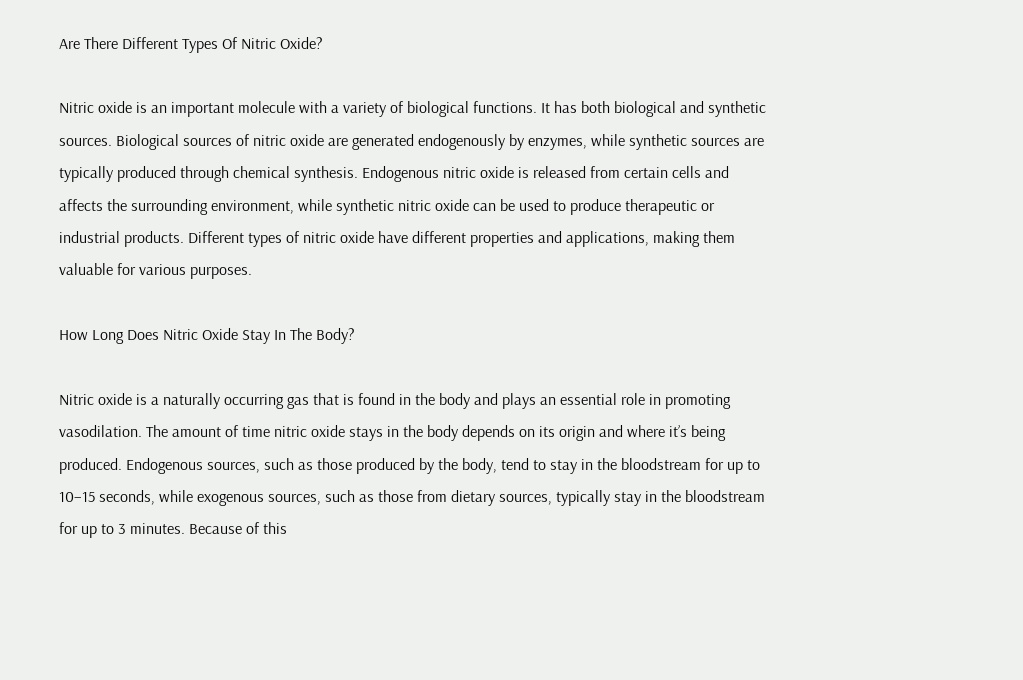Are There Different Types Of Nitric Oxide?

Nitric oxide is an important molecule with a variety of biological functions. It has both biological and synthetic sources. Biological sources of nitric oxide are generated endogenously by enzymes, while synthetic sources are typically produced through chemical synthesis. Endogenous nitric oxide is released from certain cells and affects the surrounding environment, while synthetic nitric oxide can be used to produce therapeutic or industrial products. Different types of nitric oxide have different properties and applications, making them valuable for various purposes.

How Long Does Nitric Oxide Stay In The Body?

Nitric oxide is a naturally occurring gas that is found in the body and plays an essential role in promoting vasodilation. The amount of time nitric oxide stays in the body depends on its origin and where it’s being produced. Endogenous sources, such as those produced by the body, tend to stay in the bloodstream for up to 10–15 seconds, while exogenous sources, such as those from dietary sources, typically stay in the bloodstream for up to 3 minutes. Because of this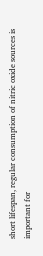short lifespan, regular consumption of nitric oxide sources is important for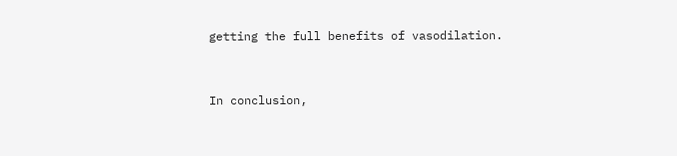getting the full benefits of vasodilation.


In conclusion,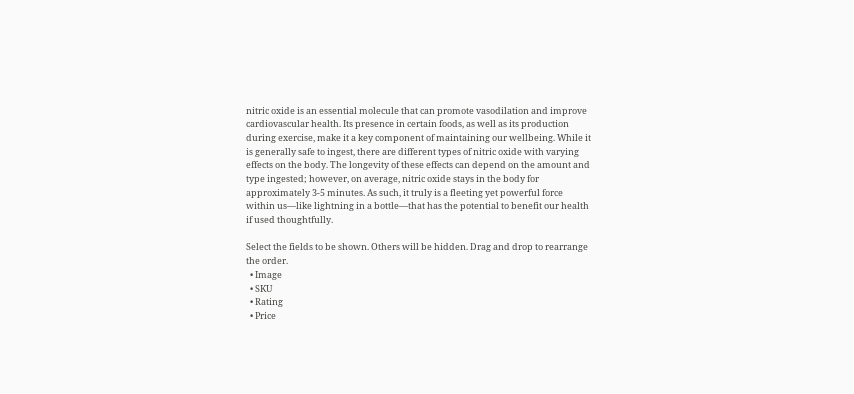nitric oxide is an essential molecule that can promote vasodilation and improve cardiovascular health. Its presence in certain foods, as well as its production during exercise, make it a key component of maintaining our wellbeing. While it is generally safe to ingest, there are different types of nitric oxide with varying effects on the body. The longevity of these effects can depend on the amount and type ingested; however, on average, nitric oxide stays in the body for approximately 3-5 minutes. As such, it truly is a fleeting yet powerful force within us—like lightning in a bottle—that has the potential to benefit our health if used thoughtfully.

Select the fields to be shown. Others will be hidden. Drag and drop to rearrange the order.
  • Image
  • SKU
  • Rating
  • Price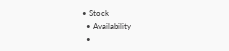• Stock
  • Availability
  •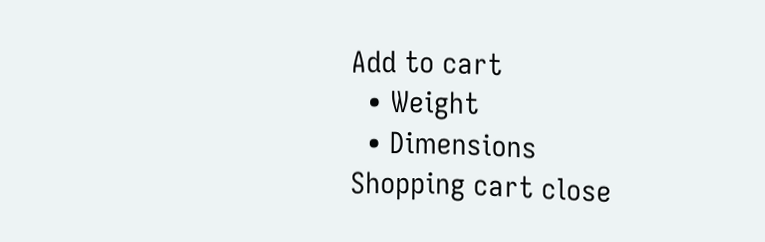Add to cart
  • Weight
  • Dimensions
Shopping cart close